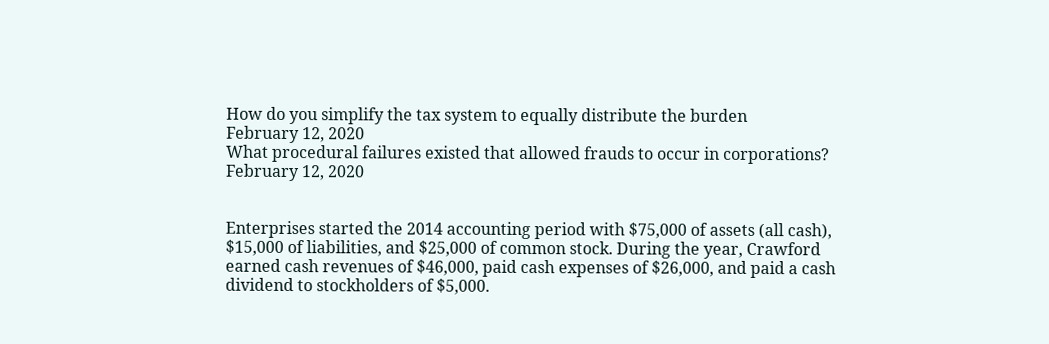How do you simplify the tax system to equally distribute the burden
February 12, 2020
What procedural failures existed that allowed frauds to occur in corporations?
February 12, 2020


Enterprises started the 2014 accounting period with $75,000 of assets (all cash), $15,000 of liabilities, and $25,000 of common stock. During the year, Crawford earned cash revenues of $46,000, paid cash expenses of $26,000, and paid a cash dividend to stockholders of $5,000.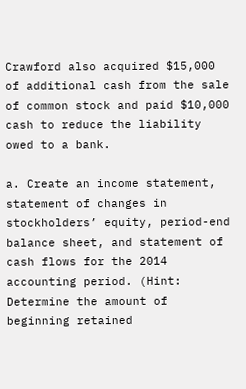Crawford also acquired $15,000 of additional cash from the sale of common stock and paid $10,000 cash to reduce the liability owed to a bank.

a. Create an income statement, statement of changes in stockholders’ equity, period-end balance sheet, and statement of cash flows for the 2014 accounting period. (Hint: Determine the amount of beginning retained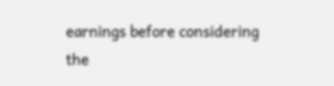earnings before considering the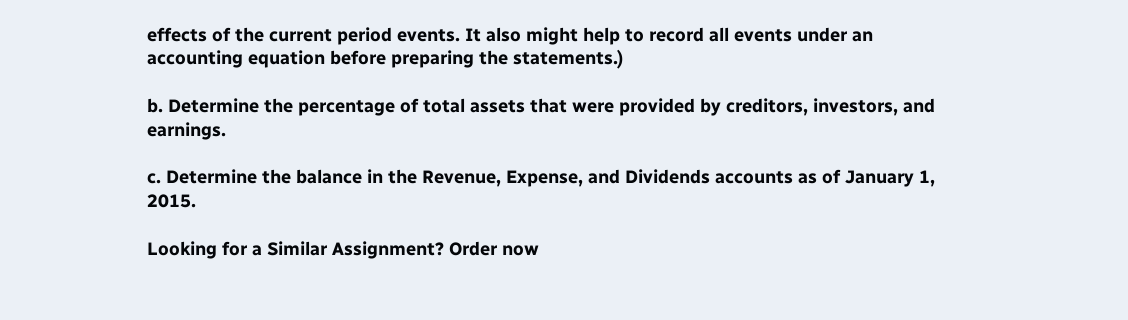effects of the current period events. It also might help to record all events under an accounting equation before preparing the statements.)

b. Determine the percentage of total assets that were provided by creditors, investors, and earnings.

c. Determine the balance in the Revenue, Expense, and Dividends accounts as of January 1, 2015.

Looking for a Similar Assignment? Order now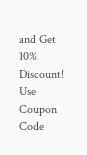and Get 10% Discount! Use Coupon Code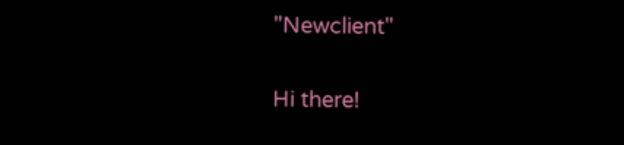"Newclient"

Hi there!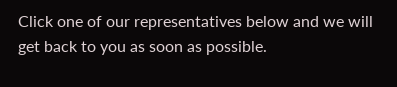Click one of our representatives below and we will get back to you as soon as possible.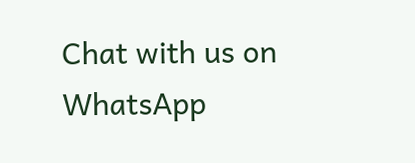Chat with us on WhatsApp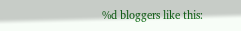%d bloggers like this: